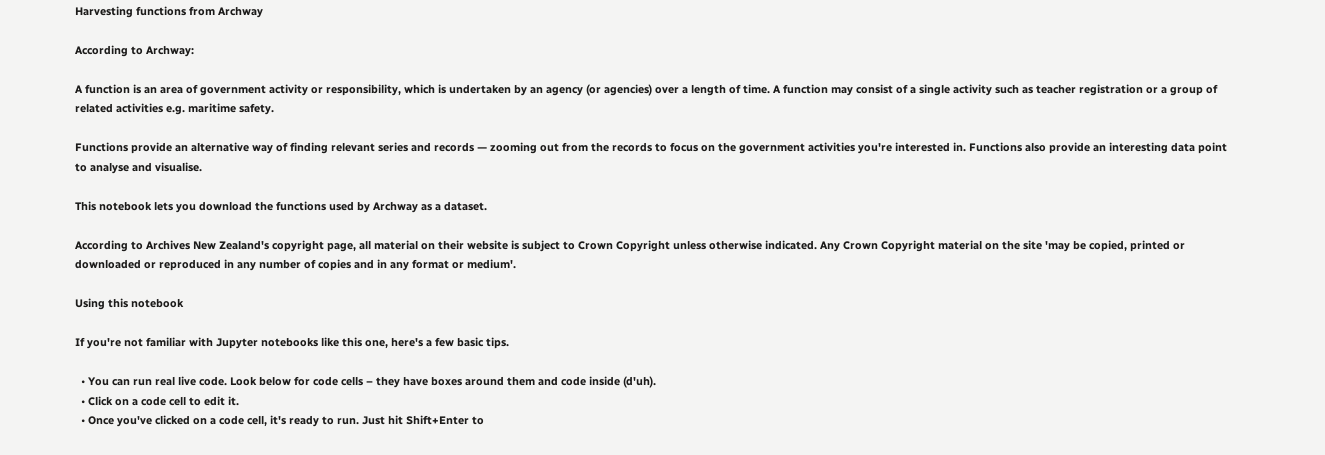Harvesting functions from Archway

According to Archway:

A function is an area of government activity or responsibility, which is undertaken by an agency (or agencies) over a length of time. A function may consist of a single activity such as teacher registration or a group of related activities e.g. maritime safety.

Functions provide an alternative way of finding relevant series and records — zooming out from the records to focus on the government activities you're interested in. Functions also provide an interesting data point to analyse and visualise.

This notebook lets you download the functions used by Archway as a dataset.

According to Archives New Zealand's copyright page, all material on their website is subject to Crown Copyright unless otherwise indicated. Any Crown Copyright material on the site 'may be copied, printed or downloaded or reproduced in any number of copies and in any format or medium'.

Using this notebook

If you're not familiar with Jupyter notebooks like this one, here's a few basic tips.

  • You can run real live code. Look below for code cells – they have boxes around them and code inside (d'uh).
  • Click on a code cell to edit it.
  • Once you've clicked on a code cell, it's ready to run. Just hit Shift+Enter to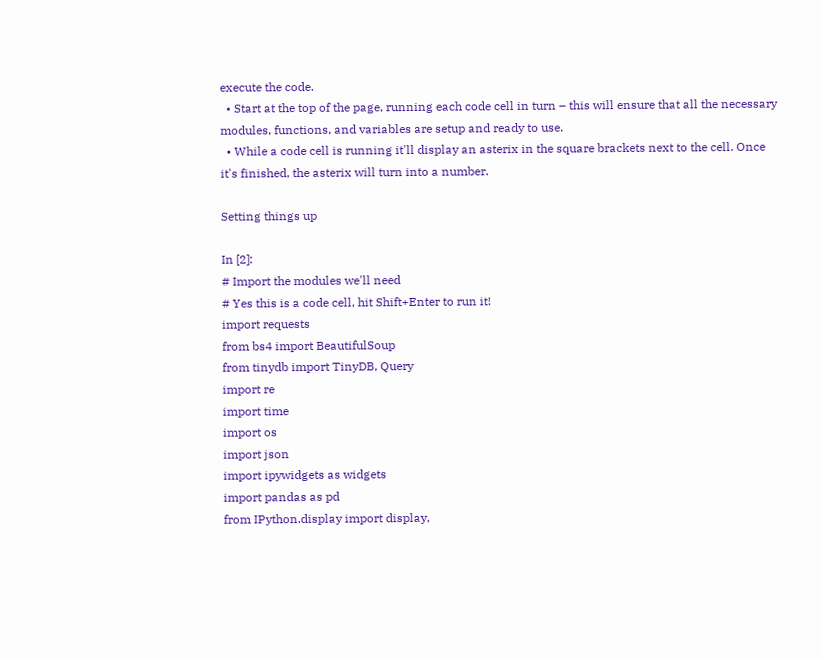execute the code.
  • Start at the top of the page, running each code cell in turn – this will ensure that all the necessary modules, functions, and variables are setup and ready to use.
  • While a code cell is running it'll display an asterix in the square brackets next to the cell. Once it's finished, the asterix will turn into a number.

Setting things up

In [2]:
# Import the modules we'll need
# Yes this is a code cell, hit Shift+Enter to run it!
import requests
from bs4 import BeautifulSoup
from tinydb import TinyDB, Query
import re
import time
import os
import json
import ipywidgets as widgets
import pandas as pd
from IPython.display import display,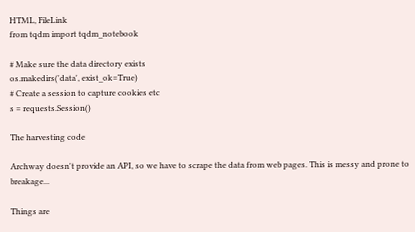HTML, FileLink
from tqdm import tqdm_notebook

# Make sure the data directory exists
os.makedirs('data', exist_ok=True)
# Create a session to capture cookies etc
s = requests.Session()

The harvesting code

Archway doesn't provide an API, so we have to scrape the data from web pages. This is messy and prone to breakage...

Things are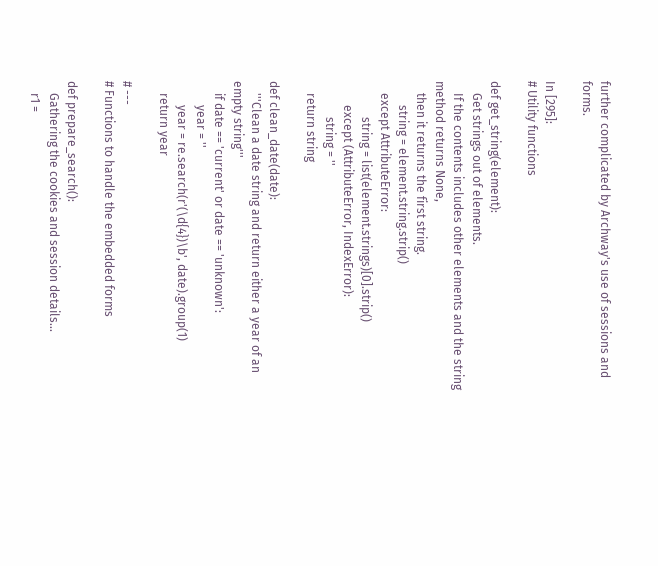further complicated by Archway's use of sessions and forms.

In [295]:
# Utility functions

def get_string(element):
    Get strings out of elements.
    If the contents includes other elements and the string method returns None,
    then it returns the first string.
        string = element.string.strip()
    except AttributeError:
            string = list(element.strings)[0].strip()
        except (AttributeError, IndexError):
            string = ''
    return string

def clean_date(date):
    '''Clean a date string and return either a year of an empty string'''
    if date == 'current' or date == 'unknown':
        year = ''
        year = re.search(r'(\d{4})\b', date).group(1)
    return year

# ---
# Functions to handle the embedded forms

def prepare_search():
    Gathering the cookies and session details...
    r1 =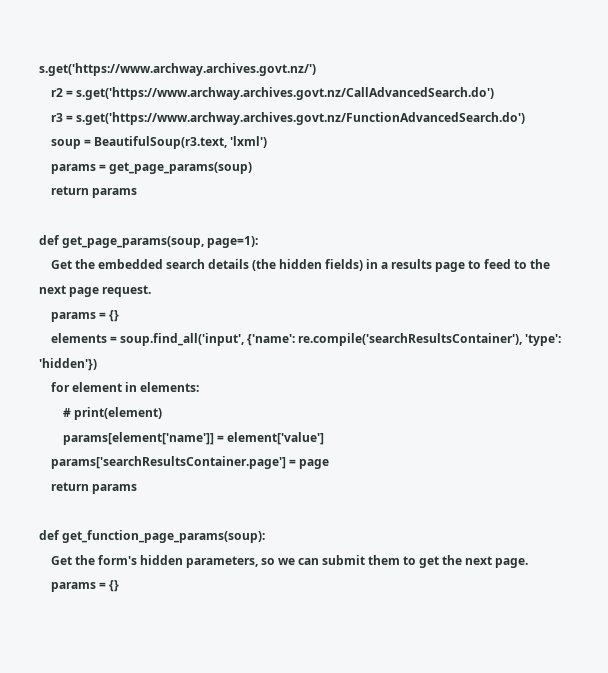s.get('https://www.archway.archives.govt.nz/')
    r2 = s.get('https://www.archway.archives.govt.nz/CallAdvancedSearch.do')
    r3 = s.get('https://www.archway.archives.govt.nz/FunctionAdvancedSearch.do')
    soup = BeautifulSoup(r3.text, 'lxml')
    params = get_page_params(soup)
    return params

def get_page_params(soup, page=1):
    Get the embedded search details (the hidden fields) in a results page to feed to the next page request.
    params = {}
    elements = soup.find_all('input', {'name': re.compile('searchResultsContainer'), 'type': 'hidden'})
    for element in elements:
        # print(element)
        params[element['name']] = element['value']
    params['searchResultsContainer.page'] = page
    return params

def get_function_page_params(soup):
    Get the form's hidden parameters, so we can submit them to get the next page.
    params = {}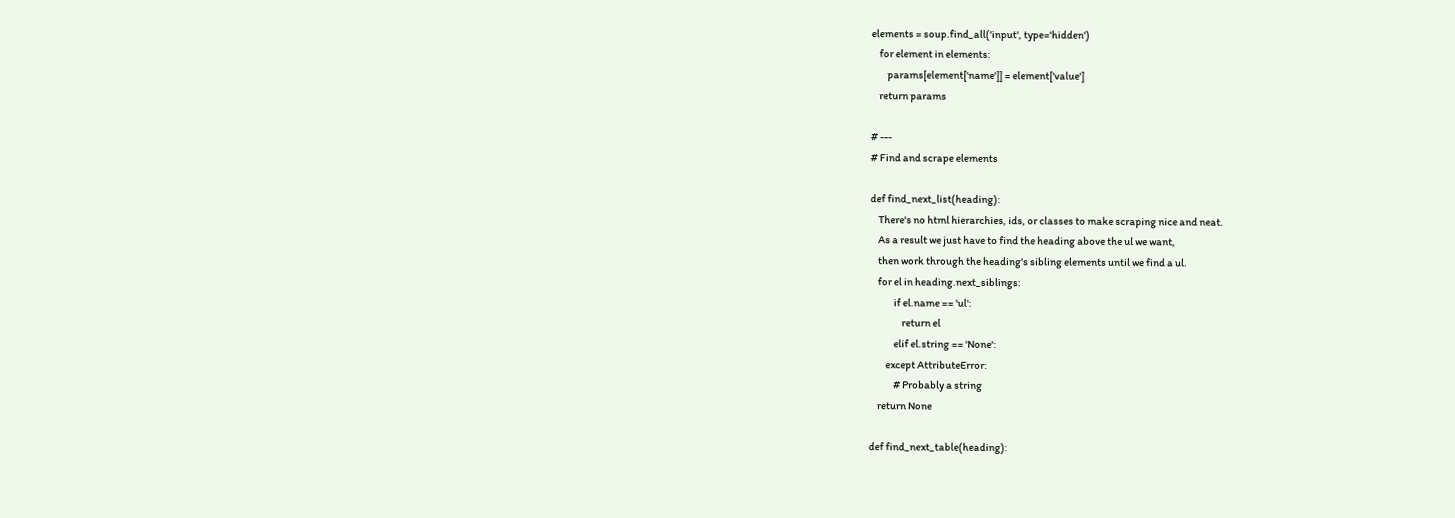elements = soup.find_all('input', type='hidden')
    for element in elements:
        params[element['name']] = element['value']
    return params

# ---
# Find and scrape elements

def find_next_list(heading):
    There's no html hierarchies, ids, or classes to make scraping nice and neat.
    As a result we just have to find the heading above the ul we want,
    then work through the heading's sibling elements until we find a ul.
    for el in heading.next_siblings:
            if el.name == 'ul':
                return el
            elif el.string == 'None':
        except AttributeError:
            # Probably a string
    return None

def find_next_table(heading):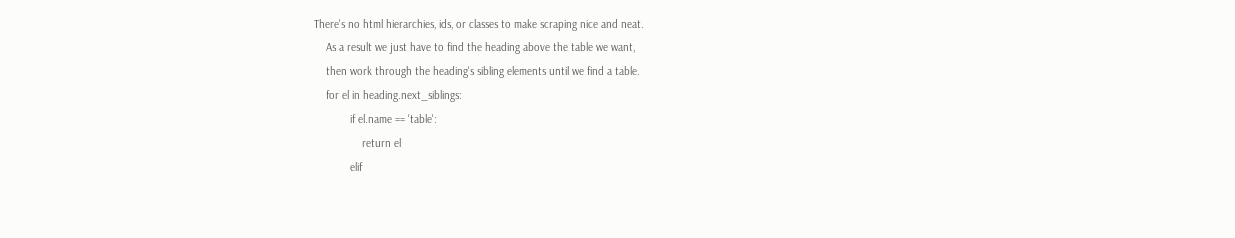There's no html hierarchies, ids, or classes to make scraping nice and neat.
    As a result we just have to find the heading above the table we want,
    then work through the heading's sibling elements until we find a table.
    for el in heading.next_siblings:
            if el.name == 'table':
                return el
            elif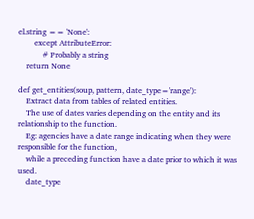el.string == 'None':
        except AttributeError:
            # Probably a string
    return None

def get_entities(soup, pattern, date_type='range'):
    Extract data from tables of related entities.
    The use of dates varies depending on the entity and its relationship to the function.
    Eg: agencies have a date range indicating when they were responsible for the function,
    while a preceding function have a date prior to which it was used.
    date_type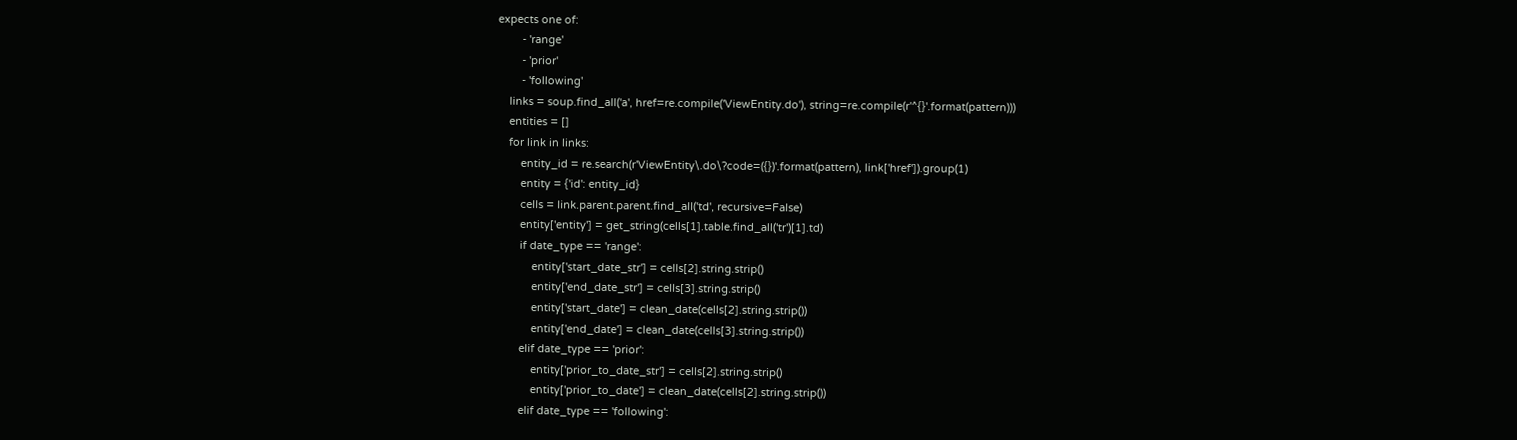expects one of:
        - 'range'
        - 'prior'
        - 'following'
    links = soup.find_all('a', href=re.compile('ViewEntity.do'), string=re.compile(r'^{}'.format(pattern)))
    entities = []
    for link in links:
        entity_id = re.search(r'ViewEntity\.do\?code=({})'.format(pattern), link['href']).group(1)
        entity = {'id': entity_id}
        cells = link.parent.parent.find_all('td', recursive=False)
        entity['entity'] = get_string(cells[1].table.find_all('tr')[1].td)
        if date_type == 'range':
            entity['start_date_str'] = cells[2].string.strip()
            entity['end_date_str'] = cells[3].string.strip()
            entity['start_date'] = clean_date(cells[2].string.strip())
            entity['end_date'] = clean_date(cells[3].string.strip())
        elif date_type == 'prior':
            entity['prior_to_date_str'] = cells[2].string.strip()
            entity['prior_to_date'] = clean_date(cells[2].string.strip())
        elif date_type == 'following':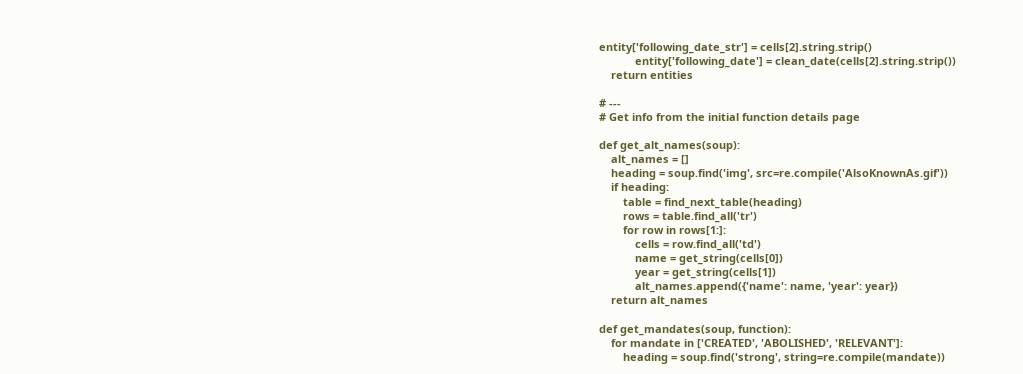entity['following_date_str'] = cells[2].string.strip()
            entity['following_date'] = clean_date(cells[2].string.strip())
    return entities

# ---
# Get info from the initial function details page

def get_alt_names(soup):
    alt_names = []
    heading = soup.find('img', src=re.compile('AlsoKnownAs.gif'))
    if heading:
        table = find_next_table(heading)
        rows = table.find_all('tr')
        for row in rows[1:]:
            cells = row.find_all('td')
            name = get_string(cells[0])
            year = get_string(cells[1])
            alt_names.append({'name': name, 'year': year})
    return alt_names

def get_mandates(soup, function):
    for mandate in ['CREATED', 'ABOLISHED', 'RELEVANT']:
        heading = soup.find('strong', string=re.compile(mandate))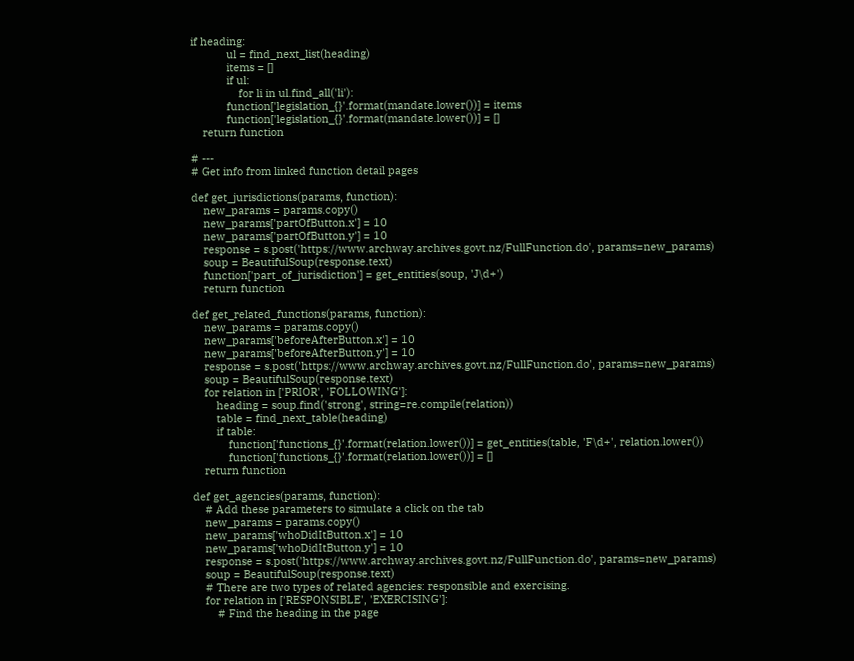if heading:
            ul = find_next_list(heading)
            items = []
            if ul:
                for li in ul.find_all('li'):
            function['legislation_{}'.format(mandate.lower())] = items
            function['legislation_{}'.format(mandate.lower())] = []
    return function

# ---
# Get info from linked function detail pages

def get_jurisdictions(params, function):
    new_params = params.copy()
    new_params['partOfButton.x'] = 10
    new_params['partOfButton.y'] = 10
    response = s.post('https://www.archway.archives.govt.nz/FullFunction.do', params=new_params)
    soup = BeautifulSoup(response.text)
    function['part_of_jurisdiction'] = get_entities(soup, 'J\d+')
    return function

def get_related_functions(params, function):
    new_params = params.copy()
    new_params['beforeAfterButton.x'] = 10
    new_params['beforeAfterButton.y'] = 10
    response = s.post('https://www.archway.archives.govt.nz/FullFunction.do', params=new_params)
    soup = BeautifulSoup(response.text)
    for relation in ['PRIOR', 'FOLLOWING']:
        heading = soup.find('strong', string=re.compile(relation))
        table = find_next_table(heading)
        if table:
            function['functions_{}'.format(relation.lower())] = get_entities(table, 'F\d+', relation.lower())
            function['functions_{}'.format(relation.lower())] = []
    return function

def get_agencies(params, function):
    # Add these parameters to simulate a click on the tab
    new_params = params.copy()
    new_params['whoDidItButton.x'] = 10
    new_params['whoDidItButton.y'] = 10
    response = s.post('https://www.archway.archives.govt.nz/FullFunction.do', params=new_params)
    soup = BeautifulSoup(response.text)
    # There are two types of related agencies: responsible and exercising.
    for relation in ['RESPONSIBLE', 'EXERCISING']:
        # Find the heading in the page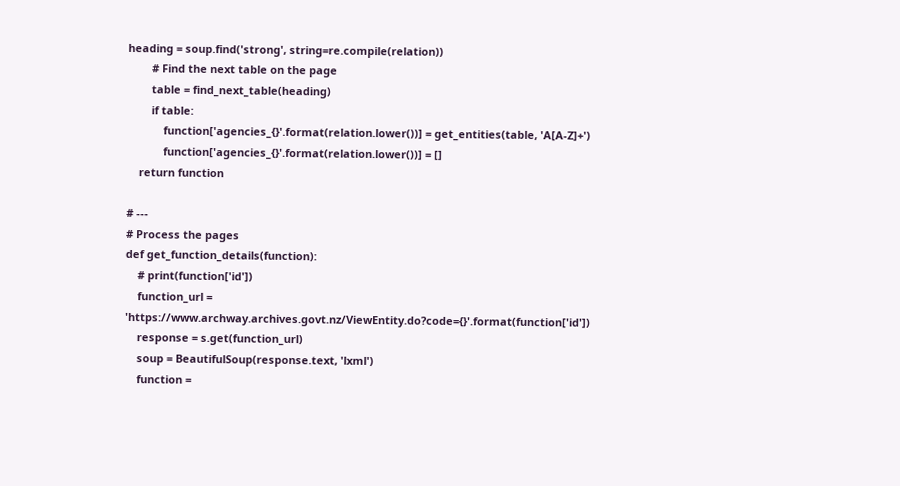heading = soup.find('strong', string=re.compile(relation))
        # Find the next table on the page
        table = find_next_table(heading)
        if table:
            function['agencies_{}'.format(relation.lower())] = get_entities(table, 'A[A-Z]+')
            function['agencies_{}'.format(relation.lower())] = []
    return function

# ---
# Process the pages
def get_function_details(function):
    # print(function['id'])
    function_url = 'https://www.archway.archives.govt.nz/ViewEntity.do?code={}'.format(function['id'])
    response = s.get(function_url)
    soup = BeautifulSoup(response.text, 'lxml')
    function =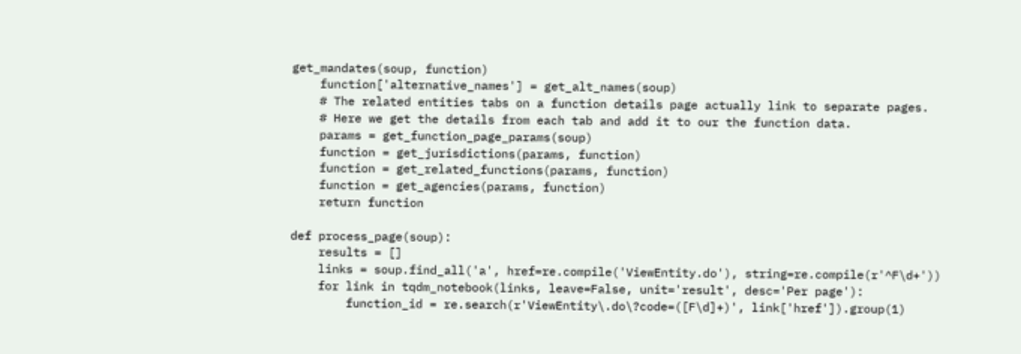get_mandates(soup, function)
    function['alternative_names'] = get_alt_names(soup)
    # The related entities tabs on a function details page actually link to separate pages.
    # Here we get the details from each tab and add it to our the function data.
    params = get_function_page_params(soup)
    function = get_jurisdictions(params, function)
    function = get_related_functions(params, function)
    function = get_agencies(params, function)
    return function

def process_page(soup):
    results = []
    links = soup.find_all('a', href=re.compile('ViewEntity.do'), string=re.compile(r'^F\d+'))
    for link in tqdm_notebook(links, leave=False, unit='result', desc='Per page'):
        function_id = re.search(r'ViewEntity\.do\?code=([F\d]+)', link['href']).group(1)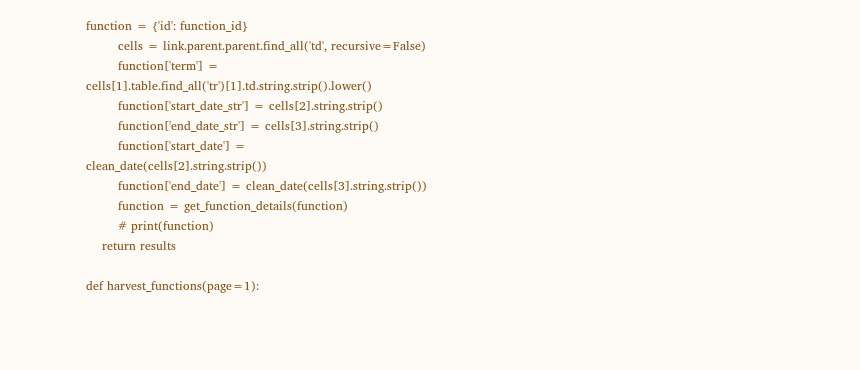function = {'id': function_id}
        cells = link.parent.parent.find_all('td', recursive=False)
        function['term'] = cells[1].table.find_all('tr')[1].td.string.strip().lower()
        function['start_date_str'] = cells[2].string.strip()
        function['end_date_str'] = cells[3].string.strip()
        function['start_date'] = clean_date(cells[2].string.strip())
        function['end_date'] = clean_date(cells[3].string.strip())
        function = get_function_details(function)
        # print(function)
    return results

def harvest_functions(page=1):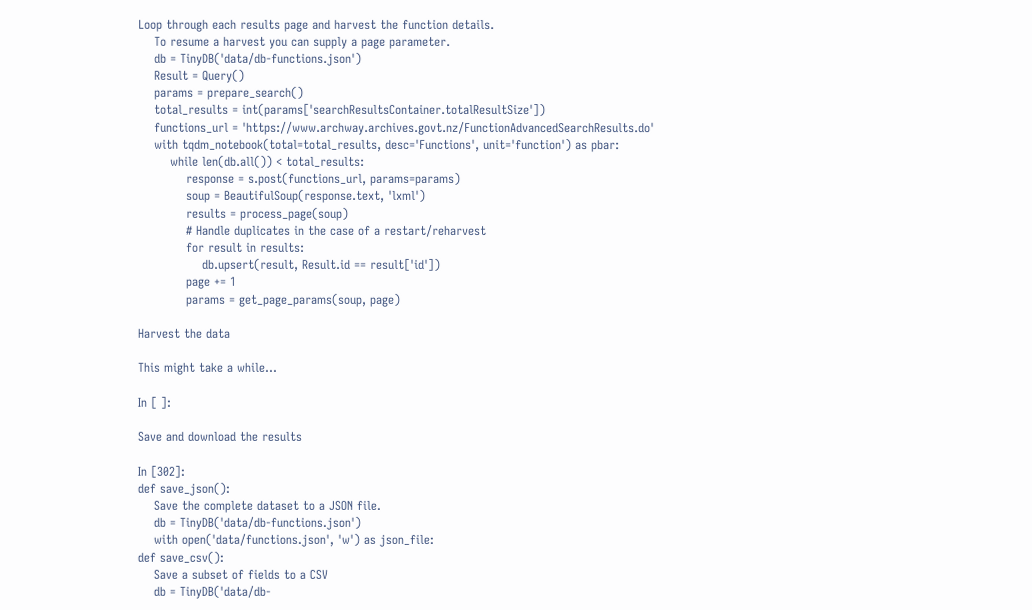Loop through each results page and harvest the function details.
    To resume a harvest you can supply a page parameter.
    db = TinyDB('data/db-functions.json')
    Result = Query()
    params = prepare_search()
    total_results = int(params['searchResultsContainer.totalResultSize'])
    functions_url = 'https://www.archway.archives.govt.nz/FunctionAdvancedSearchResults.do'
    with tqdm_notebook(total=total_results, desc='Functions', unit='function') as pbar:
        while len(db.all()) < total_results:
            response = s.post(functions_url, params=params)
            soup = BeautifulSoup(response.text, 'lxml')
            results = process_page(soup)
            # Handle duplicates in the case of a restart/reharvest
            for result in results:
                db.upsert(result, Result.id == result['id'])
            page += 1
            params = get_page_params(soup, page)

Harvest the data

This might take a while...

In [ ]:

Save and download the results

In [302]:
def save_json():
    Save the complete dataset to a JSON file.
    db = TinyDB('data/db-functions.json')
    with open('data/functions.json', 'w') as json_file:
def save_csv():
    Save a subset of fields to a CSV
    db = TinyDB('data/db-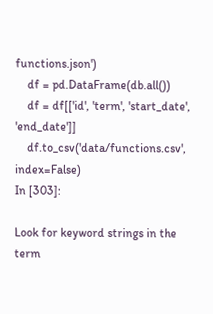functions.json')
    df = pd.DataFrame(db.all())
    df = df[['id', 'term', 'start_date', 'end_date']]
    df.to_csv('data/functions.csv', index=False)
In [303]:

Look for keyword strings in the term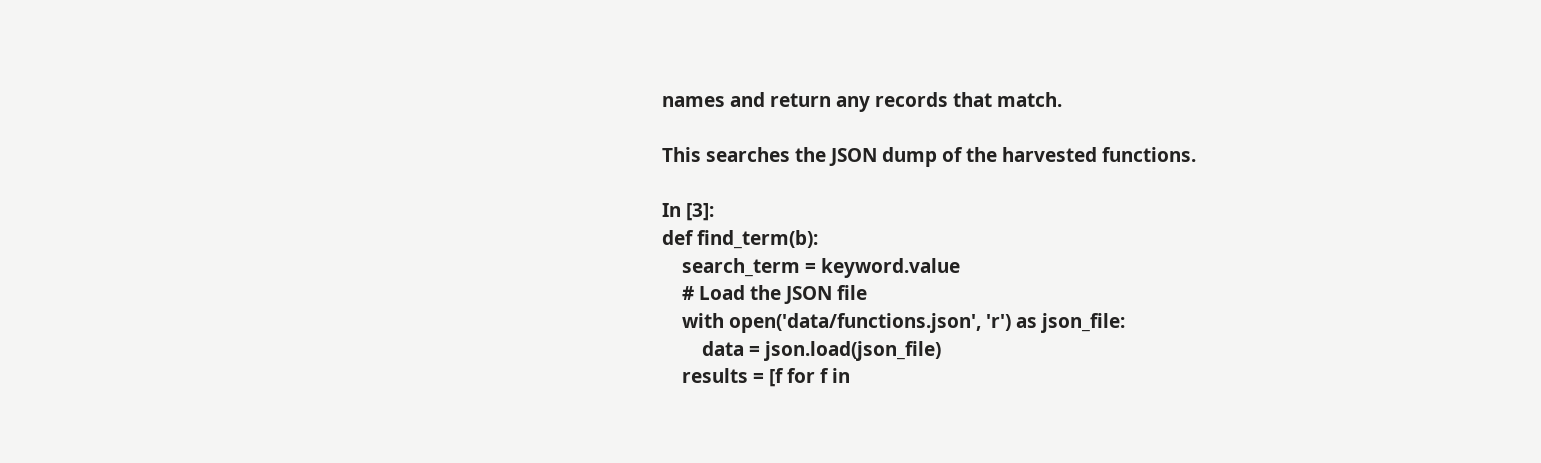names and return any records that match.

This searches the JSON dump of the harvested functions.

In [3]:
def find_term(b):
    search_term = keyword.value
    # Load the JSON file
    with open('data/functions.json', 'r') as json_file:
        data = json.load(json_file)
    results = [f for f in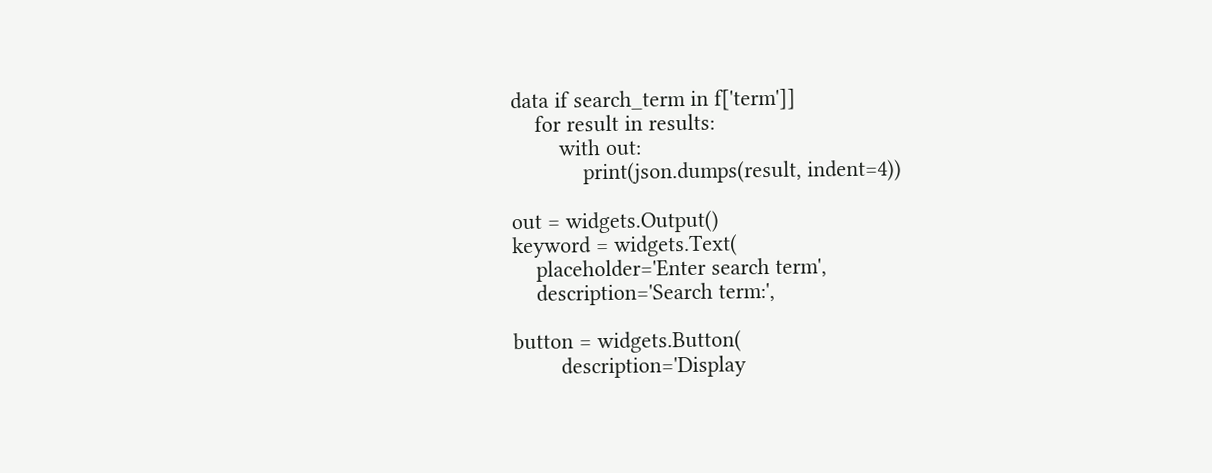data if search_term in f['term']]
    for result in results:
        with out:
            print(json.dumps(result, indent=4))

out = widgets.Output()
keyword = widgets.Text(
    placeholder='Enter search term',
    description='Search term:',

button = widgets.Button(
        description='Display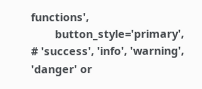functions',
        button_style='primary', # 'success', 'info', 'warning', 'danger' or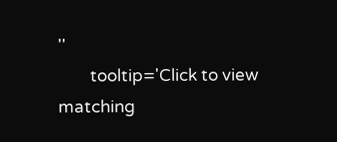''
        tooltip='Click to view matching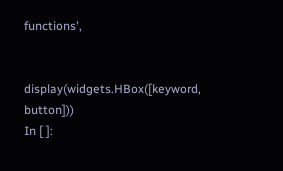functions',


display(widgets.HBox([keyword, button]))
In [ ]: